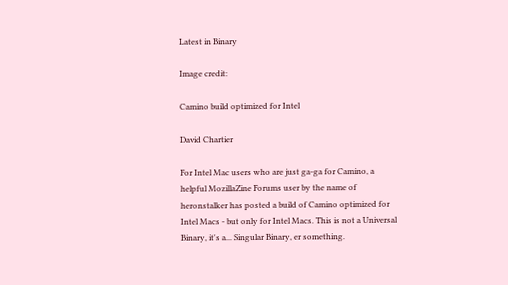Latest in Binary

Image credit:

Camino build optimized for Intel

David Chartier

For Intel Mac users who are just ga-ga for Camino, a helpful MozillaZine Forums user by the name of heronstalker has posted a build of Camino optimized for Intel Macs - but only for Intel Macs. This is not a Universal Binary, it's a... Singular Binary, er something.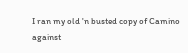I ran my old 'n busted copy of Camino against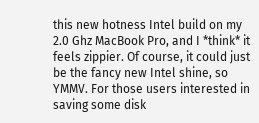this new hotness Intel build on my 2.0 Ghz MacBook Pro, and I *think* it feels zippier. Of course, it could just be the fancy new Intel shine, so YMMV. For those users interested in saving some disk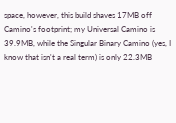space, however, this build shaves 17MB off Camino's footprint; my Universal Camino is 39.9MB, while the Singular Binary Camino (yes, I know that isn't a real term) is only 22.3MB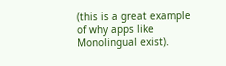(this is a great example of why apps like Monolingual exist).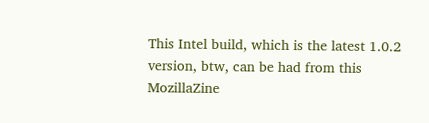This Intel build, which is the latest 1.0.2 version, btw, can be had from this MozillaZine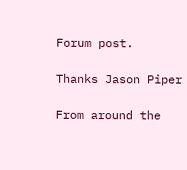Forum post.

Thanks Jason Piper

From around the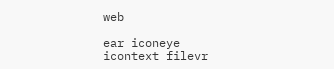web

ear iconeye icontext filevr